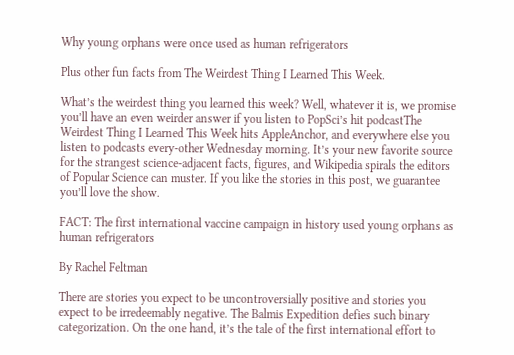Why young orphans were once used as human refrigerators

Plus other fun facts from The Weirdest Thing I Learned This Week.

What’s the weirdest thing you learned this week? Well, whatever it is, we promise you’ll have an even weirder answer if you listen to PopSci’s hit podcastThe Weirdest Thing I Learned This Week hits AppleAnchor, and everywhere else you listen to podcasts every-other Wednesday morning. It’s your new favorite source for the strangest science-adjacent facts, figures, and Wikipedia spirals the editors of Popular Science can muster. If you like the stories in this post, we guarantee you’ll love the show.

FACT: The first international vaccine campaign in history used young orphans as human refrigerators

By Rachel Feltman

There are stories you expect to be uncontroversially positive and stories you expect to be irredeemably negative. The Balmis Expedition defies such binary categorization. On the one hand, it’s the tale of the first international effort to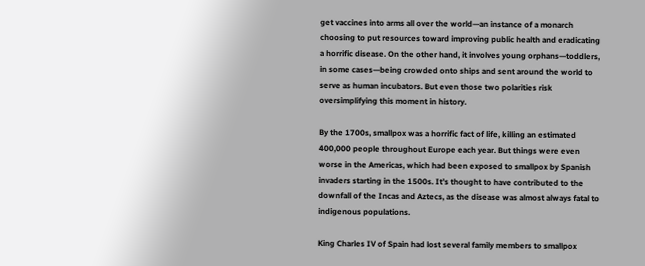get vaccines into arms all over the world—an instance of a monarch choosing to put resources toward improving public health and eradicating a horrific disease. On the other hand, it involves young orphans—toddlers, in some cases—being crowded onto ships and sent around the world to serve as human incubators. But even those two polarities risk oversimplifying this moment in history.

By the 1700s, smallpox was a horrific fact of life, killing an estimated 400,000 people throughout Europe each year. But things were even worse in the Americas, which had been exposed to smallpox by Spanish invaders starting in the 1500s. It’s thought to have contributed to the downfall of the Incas and Aztecs, as the disease was almost always fatal to indigenous populations.

King Charles IV of Spain had lost several family members to smallpox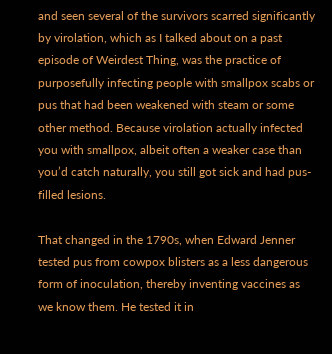and seen several of the survivors scarred significantly by virolation, which as I talked about on a past episode of Weirdest Thing, was the practice of purposefully infecting people with smallpox scabs or pus that had been weakened with steam or some other method. Because virolation actually infected you with smallpox, albeit often a weaker case than you’d catch naturally, you still got sick and had pus-filled lesions.

That changed in the 1790s, when Edward Jenner tested pus from cowpox blisters as a less dangerous form of inoculation, thereby inventing vaccines as we know them. He tested it in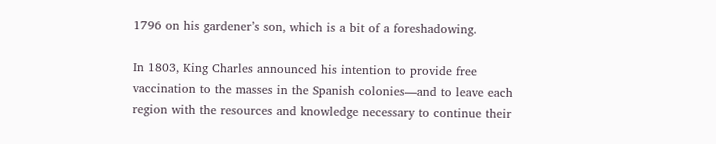1796 on his gardener’s son, which is a bit of a foreshadowing.

In 1803, King Charles announced his intention to provide free vaccination to the masses in the Spanish colonies—and to leave each region with the resources and knowledge necessary to continue their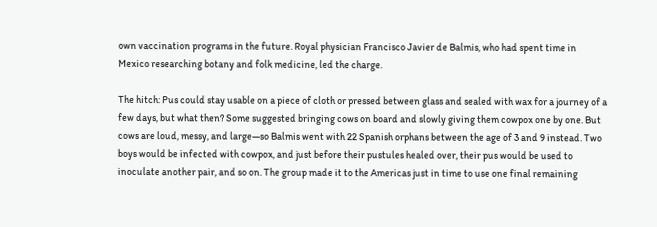own vaccination programs in the future. Royal physician Francisco Javier de Balmis, who had spent time in Mexico researching botany and folk medicine, led the charge.

The hitch: Pus could stay usable on a piece of cloth or pressed between glass and sealed with wax for a journey of a few days, but what then? Some suggested bringing cows on board and slowly giving them cowpox one by one. But cows are loud, messy, and large—so Balmis went with 22 Spanish orphans between the age of 3 and 9 instead. Two boys would be infected with cowpox, and just before their pustules healed over, their pus would be used to inoculate another pair, and so on. The group made it to the Americas just in time to use one final remaining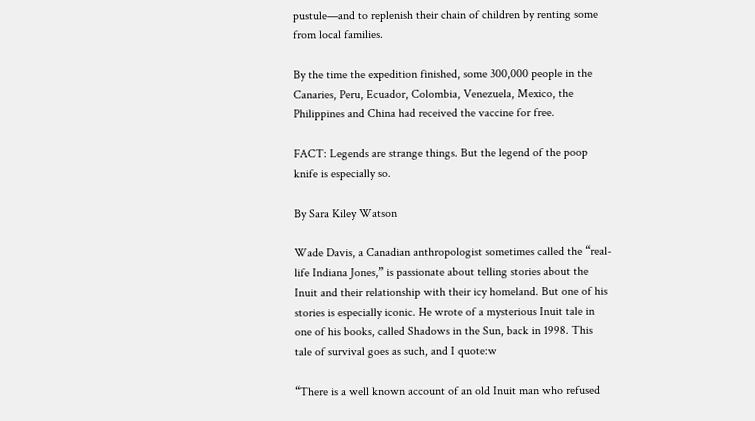pustule—and to replenish their chain of children by renting some from local families.

By the time the expedition finished, some 300,000 people in the Canaries, Peru, Ecuador, Colombia, Venezuela, Mexico, the Philippines and China had received the vaccine for free.

FACT: Legends are strange things. But the legend of the poop knife is especially so.

By Sara Kiley Watson

Wade Davis, a Canadian anthropologist sometimes called the “real-life Indiana Jones,” is passionate about telling stories about the Inuit and their relationship with their icy homeland. But one of his stories is especially iconic. He wrote of a mysterious Inuit tale in one of his books, called Shadows in the Sun, back in 1998. This tale of survival goes as such, and I quote:w

“There is a well known account of an old Inuit man who refused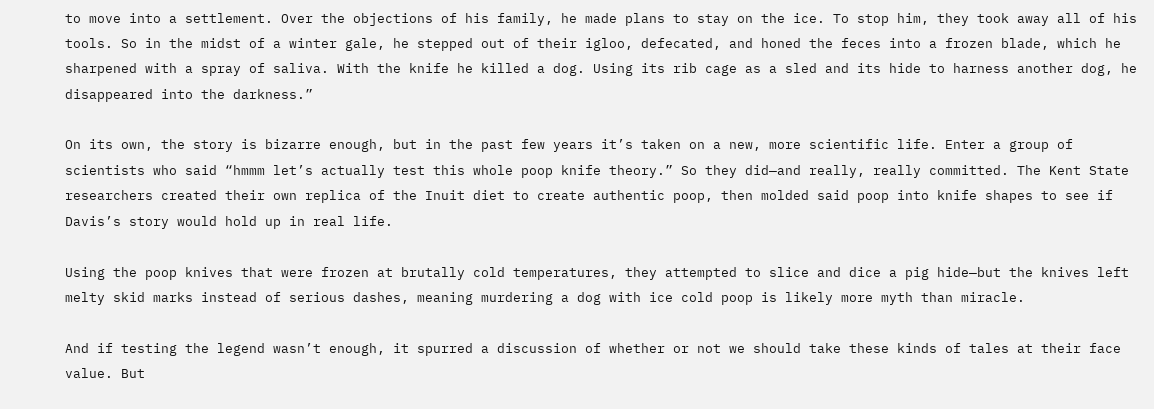to move into a settlement. Over the objections of his family, he made plans to stay on the ice. To stop him, they took away all of his tools. So in the midst of a winter gale, he stepped out of their igloo, defecated, and honed the feces into a frozen blade, which he sharpened with a spray of saliva. With the knife he killed a dog. Using its rib cage as a sled and its hide to harness another dog, he disappeared into the darkness.”

On its own, the story is bizarre enough, but in the past few years it’s taken on a new, more scientific life. Enter a group of scientists who said “hmmm let’s actually test this whole poop knife theory.” So they did—and really, really committed. The Kent State researchers created their own replica of the Inuit diet to create authentic poop, then molded said poop into knife shapes to see if Davis’s story would hold up in real life.

Using the poop knives that were frozen at brutally cold temperatures, they attempted to slice and dice a pig hide—but the knives left melty skid marks instead of serious dashes, meaning murdering a dog with ice cold poop is likely more myth than miracle.

And if testing the legend wasn’t enough, it spurred a discussion of whether or not we should take these kinds of tales at their face value. But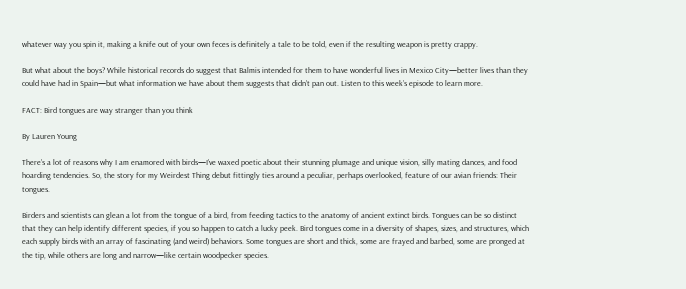whatever way you spin it, making a knife out of your own feces is definitely a tale to be told, even if the resulting weapon is pretty crappy.

But what about the boys? While historical records do suggest that Balmis intended for them to have wonderful lives in Mexico City—better lives than they could have had in Spain—but what information we have about them suggests that didn’t pan out. Listen to this week’s episode to learn more.

FACT: Bird tongues are way stranger than you think

By Lauren Young

There’s a lot of reasons why I am enamored with birds—I’ve waxed poetic about their stunning plumage and unique vision, silly mating dances, and food hoarding tendencies. So, the story for my Weirdest Thing debut fittingly ties around a peculiar, perhaps overlooked, feature of our avian friends: Their tongues.

Birders and scientists can glean a lot from the tongue of a bird, from feeding tactics to the anatomy of ancient extinct birds. Tongues can be so distinct that they can help identify different species, if you so happen to catch a lucky peek. Bird tongues come in a diversity of shapes, sizes, and structures, which each supply birds with an array of fascinating (and weird) behaviors. Some tongues are short and thick, some are frayed and barbed, some are pronged at the tip, while others are long and narrow—like certain woodpecker species.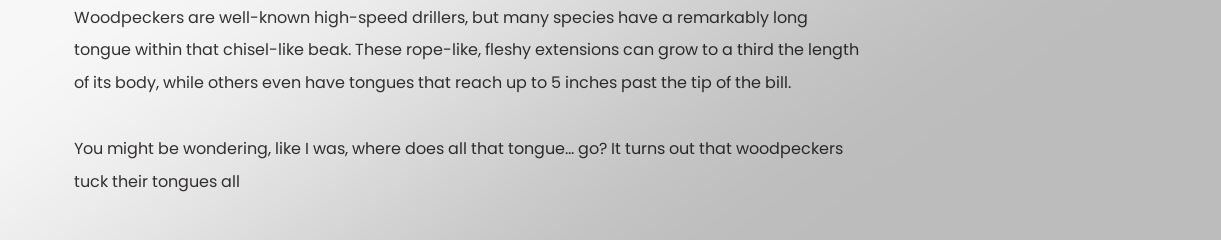Woodpeckers are well-known high-speed drillers, but many species have a remarkably long tongue within that chisel-like beak. These rope-like, fleshy extensions can grow to a third the length of its body, while others even have tongues that reach up to 5 inches past the tip of the bill.

You might be wondering, like I was, where does all that tongue… go? It turns out that woodpeckers tuck their tongues all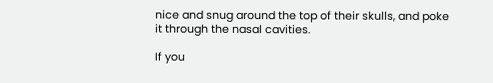nice and snug around the top of their skulls, and poke it through the nasal cavities.

If you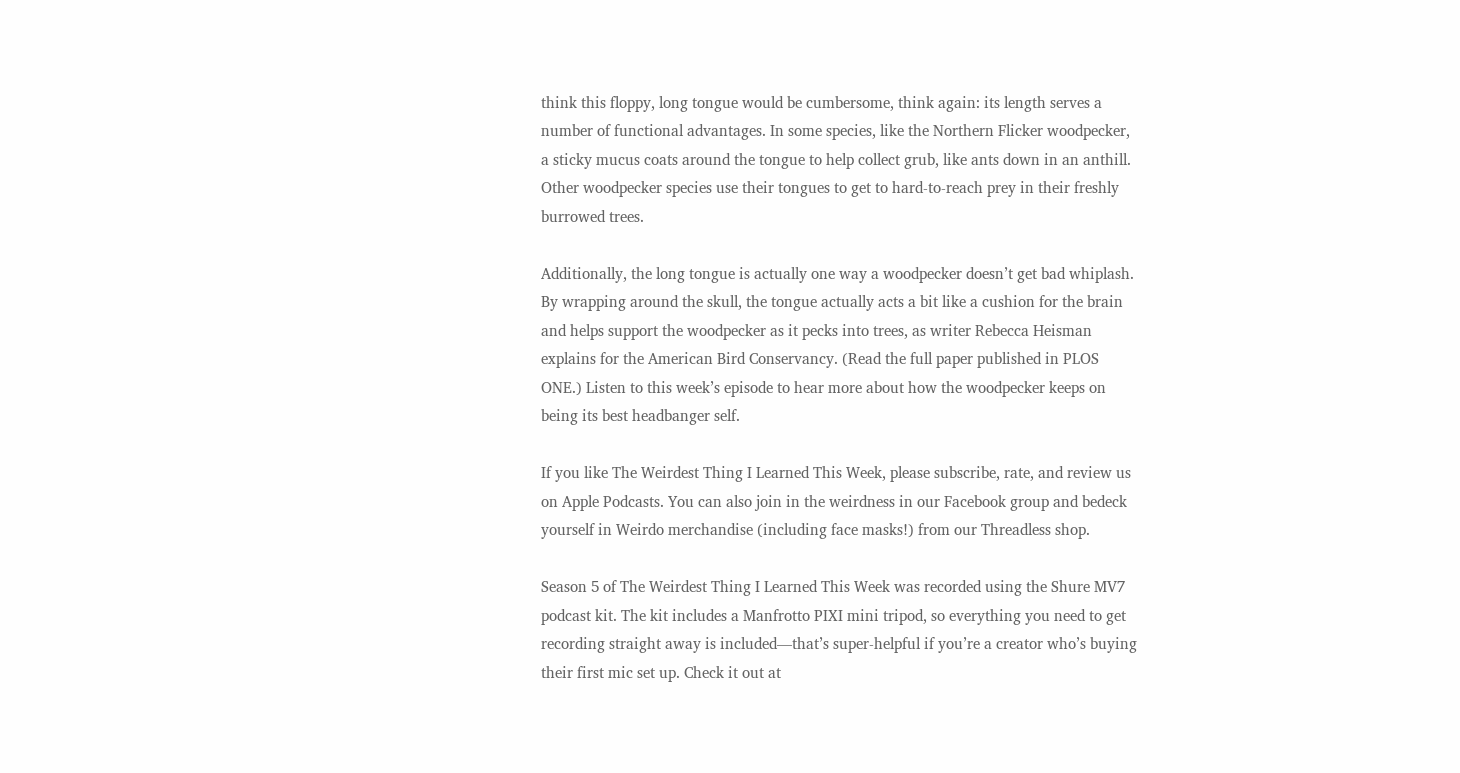think this floppy, long tongue would be cumbersome, think again: its length serves a number of functional advantages. In some species, like the Northern Flicker woodpecker, a sticky mucus coats around the tongue to help collect grub, like ants down in an anthill. Other woodpecker species use their tongues to get to hard-to-reach prey in their freshly burrowed trees.

Additionally, the long tongue is actually one way a woodpecker doesn’t get bad whiplash. By wrapping around the skull, the tongue actually acts a bit like a cushion for the brain and helps support the woodpecker as it pecks into trees, as writer Rebecca Heisman explains for the American Bird Conservancy. (Read the full paper published in PLOS ONE.) Listen to this week’s episode to hear more about how the woodpecker keeps on being its best headbanger self.

If you like The Weirdest Thing I Learned This Week, please subscribe, rate, and review us on Apple Podcasts. You can also join in the weirdness in our Facebook group and bedeck yourself in Weirdo merchandise (including face masks!) from our Threadless shop.

Season 5 of The Weirdest Thing I Learned This Week was recorded using the Shure MV7 podcast kit. The kit includes a Manfrotto PIXI mini tripod, so everything you need to get recording straight away is included—that’s super-helpful if you’re a creator who’s buying their first mic set up. Check it out at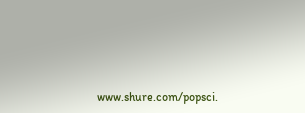www.shure.com/popsci.